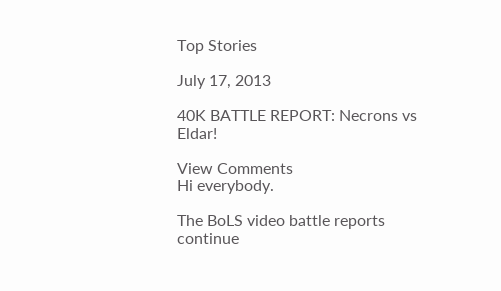Top Stories

July 17, 2013

40K BATTLE REPORT: Necrons vs Eldar!

View Comments
Hi everybody.

The BoLS video battle reports continue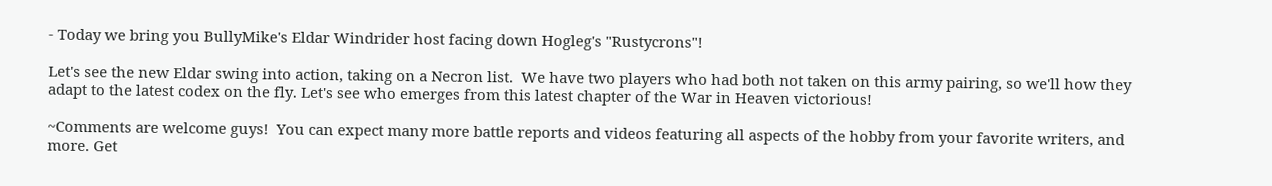- Today we bring you BullyMike's Eldar Windrider host facing down Hogleg's "Rustycrons"!

Let's see the new Eldar swing into action, taking on a Necron list.  We have two players who had both not taken on this army pairing, so we'll how they adapt to the latest codex on the fly. Let's see who emerges from this latest chapter of the War in Heaven victorious!

~Comments are welcome guys!  You can expect many more battle reports and videos featuring all aspects of the hobby from your favorite writers, and more. Get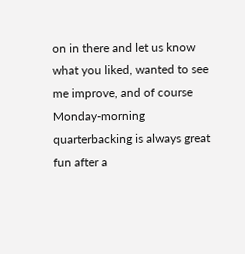on in there and let us know what you liked, wanted to see me improve, and of course Monday-morning quarterbacking is always great fun after a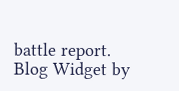battle report.
Blog Widget by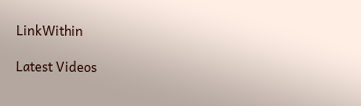LinkWithin

Latest Videos